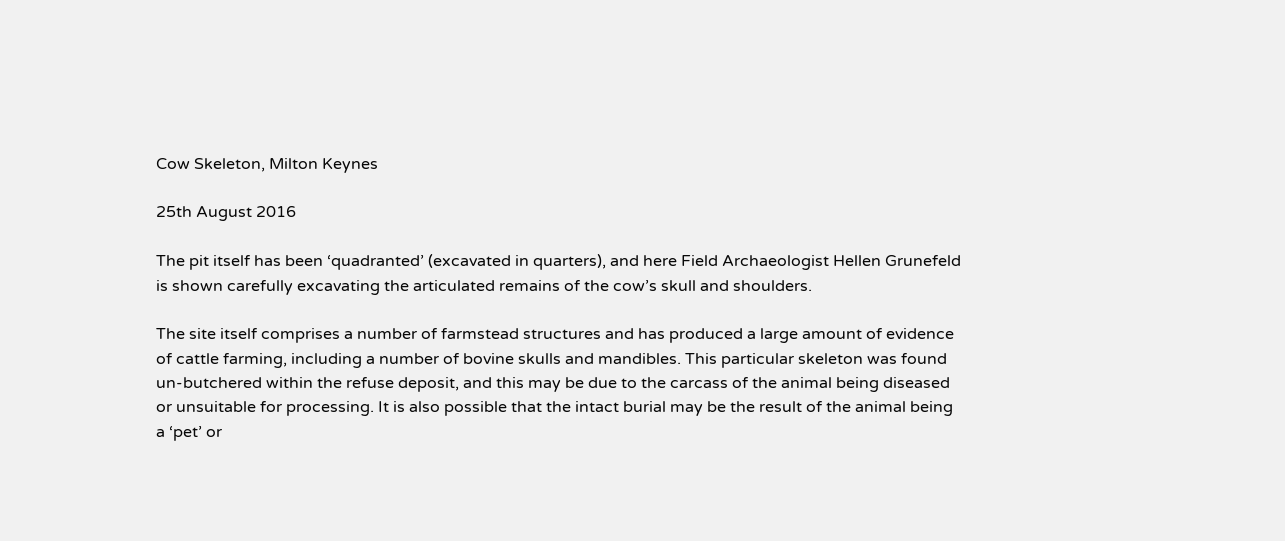Cow Skeleton, Milton Keynes

25th August 2016

The pit itself has been ‘quadranted’ (excavated in quarters), and here Field Archaeologist Hellen Grunefeld is shown carefully excavating the articulated remains of the cow’s skull and shoulders.

The site itself comprises a number of farmstead structures and has produced a large amount of evidence of cattle farming, including a number of bovine skulls and mandibles. This particular skeleton was found un-butchered within the refuse deposit, and this may be due to the carcass of the animal being diseased or unsuitable for processing. It is also possible that the intact burial may be the result of the animal being a ‘pet’ or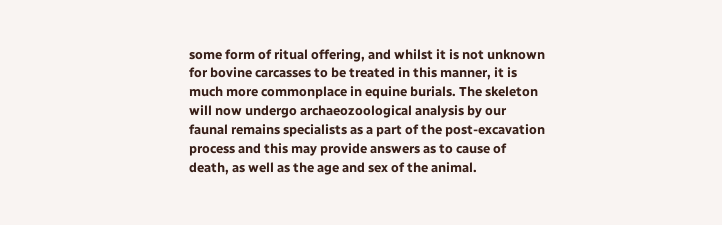some form of ritual offering, and whilst it is not unknown for bovine carcasses to be treated in this manner, it is much more commonplace in equine burials. The skeleton will now undergo archaeozoological analysis by our faunal remains specialists as a part of the post-excavation process and this may provide answers as to cause of death, as well as the age and sex of the animal.